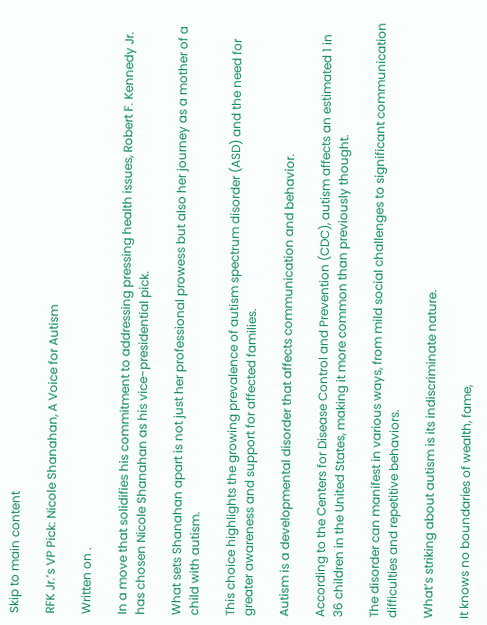Skip to main content

RFK Jr.’s VP Pick: Nicole Shanahan, A Voice for Autism

Written on .

In a move that solidifies his commitment to addressing pressing health issues, Robert F. Kennedy Jr. has chosen Nicole Shanahan as his vice-presidential pick.

What sets Shanahan apart is not just her professional prowess but also her journey as a mother of a child with autism.

This choice highlights the growing prevalence of autism spectrum disorder (ASD) and the need for greater awareness and support for affected families.

Autism is a developmental disorder that affects communication and behavior.

According to the Centers for Disease Control and Prevention (CDC), autism affects an estimated 1 in 36 children in the United States, making it more common than previously thought.

The disorder can manifest in various ways, from mild social challenges to significant communication difficulties and repetitive behaviors.

What’s striking about autism is its indiscriminate nature.

It knows no boundaries of wealth, fame,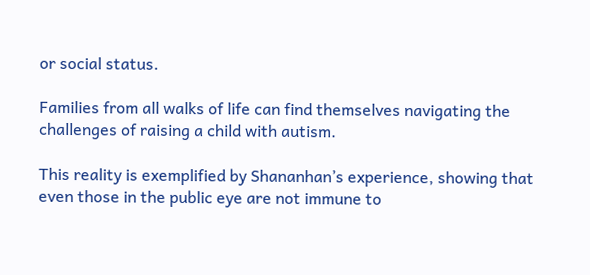or social status.

Families from all walks of life can find themselves navigating the challenges of raising a child with autism.

This reality is exemplified by Shananhan’s experience, showing that even those in the public eye are not immune to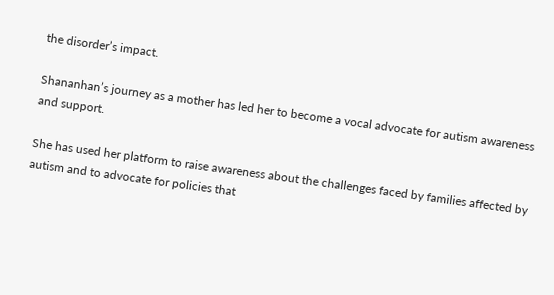the disorder’s impact.

Shananhan’s journey as a mother has led her to become a vocal advocate for autism awareness and support.

She has used her platform to raise awareness about the challenges faced by families affected by autism and to advocate for policies that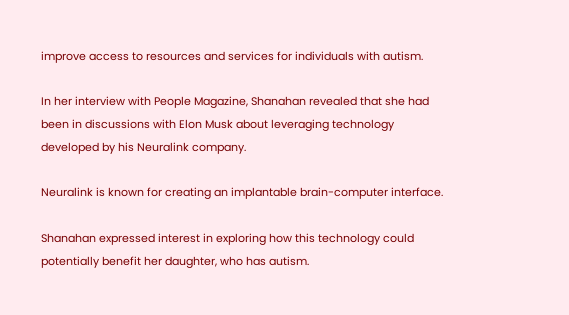improve access to resources and services for individuals with autism.

In her interview with People Magazine, Shanahan revealed that she had been in discussions with Elon Musk about leveraging technology developed by his Neuralink company.

Neuralink is known for creating an implantable brain-computer interface.

Shanahan expressed interest in exploring how this technology could potentially benefit her daughter, who has autism.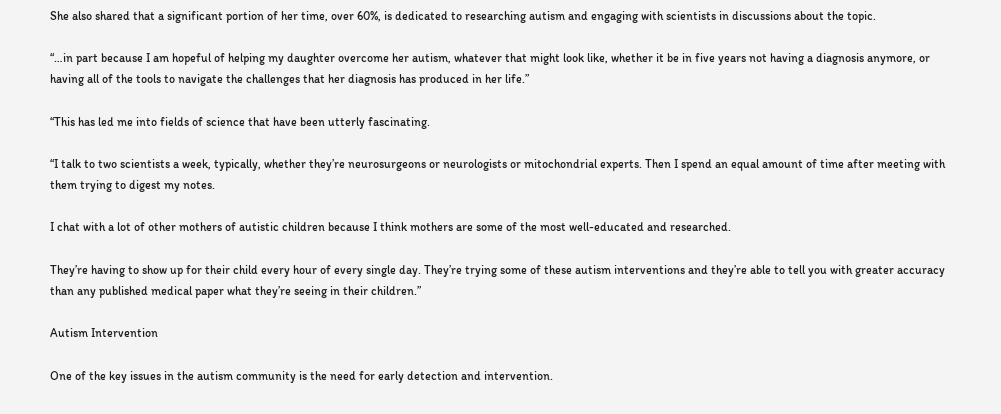She also shared that a significant portion of her time, over 60%, is dedicated to researching autism and engaging with scientists in discussions about the topic.

“…in part because I am hopeful of helping my daughter overcome her autism, whatever that might look like, whether it be in five years not having a diagnosis anymore, or having all of the tools to navigate the challenges that her diagnosis has produced in her life.”

“This has led me into fields of science that have been utterly fascinating.

“I talk to two scientists a week, typically, whether they’re neurosurgeons or neurologists or mitochondrial experts. Then I spend an equal amount of time after meeting with them trying to digest my notes.

I chat with a lot of other mothers of autistic children because I think mothers are some of the most well-educated and researched.

They’re having to show up for their child every hour of every single day. They’re trying some of these autism interventions and they’re able to tell you with greater accuracy than any published medical paper what they’re seeing in their children.”

Autism Intervention

One of the key issues in the autism community is the need for early detection and intervention.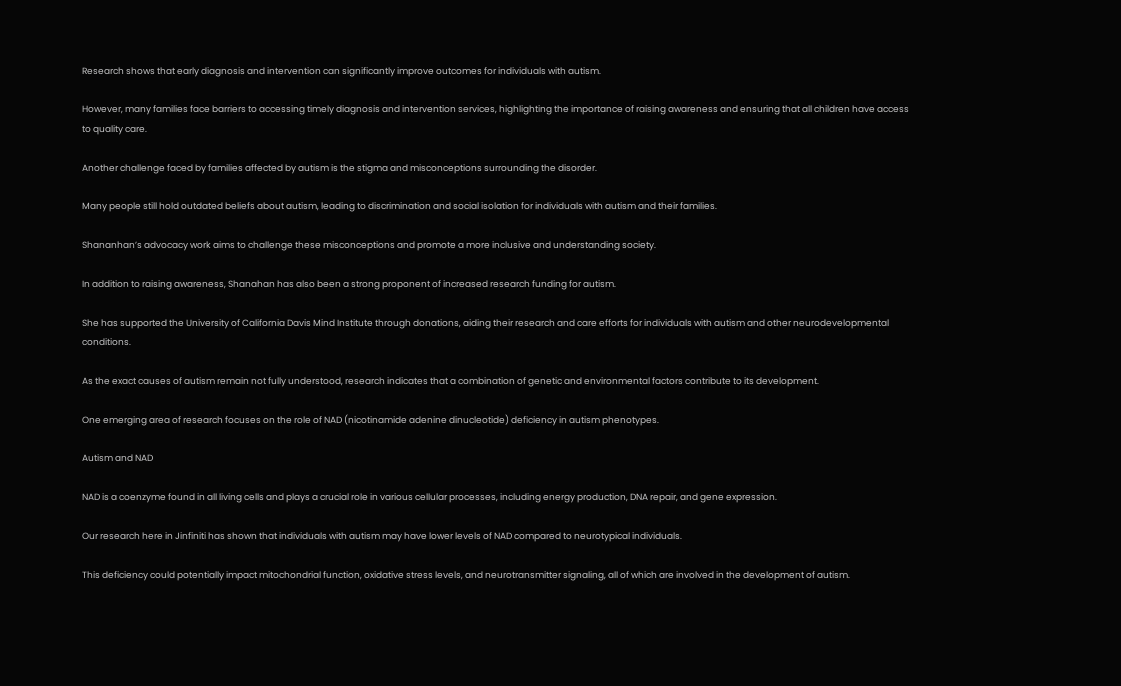Research shows that early diagnosis and intervention can significantly improve outcomes for individuals with autism.

However, many families face barriers to accessing timely diagnosis and intervention services, highlighting the importance of raising awareness and ensuring that all children have access to quality care.

Another challenge faced by families affected by autism is the stigma and misconceptions surrounding the disorder.

Many people still hold outdated beliefs about autism, leading to discrimination and social isolation for individuals with autism and their families.

Shananhan’s advocacy work aims to challenge these misconceptions and promote a more inclusive and understanding society.

In addition to raising awareness, Shanahan has also been a strong proponent of increased research funding for autism.

She has supported the University of California Davis Mind Institute through donations, aiding their research and care efforts for individuals with autism and other neurodevelopmental conditions.

As the exact causes of autism remain not fully understood, research indicates that a combination of genetic and environmental factors contribute to its development.

One emerging area of research focuses on the role of NAD (nicotinamide adenine dinucleotide) deficiency in autism phenotypes.

Autism and NAD

NAD is a coenzyme found in all living cells and plays a crucial role in various cellular processes, including energy production, DNA repair, and gene expression.

Our research here in Jinfiniti has shown that individuals with autism may have lower levels of NAD compared to neurotypical individuals.

This deficiency could potentially impact mitochondrial function, oxidative stress levels, and neurotransmitter signaling, all of which are involved in the development of autism.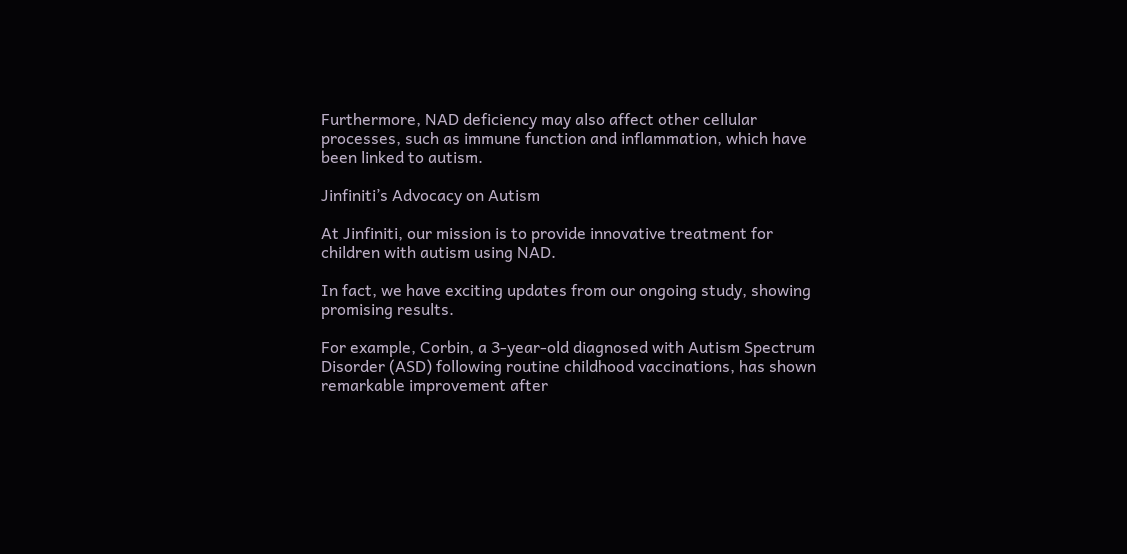Furthermore, NAD deficiency may also affect other cellular processes, such as immune function and inflammation, which have been linked to autism.

Jinfiniti’s Advocacy on Autism

At Jinfiniti, our mission is to provide innovative treatment for children with autism using NAD.

In fact, we have exciting updates from our ongoing study, showing promising results.

For example, Corbin, a 3-year-old diagnosed with Autism Spectrum Disorder (ASD) following routine childhood vaccinations, has shown remarkable improvement after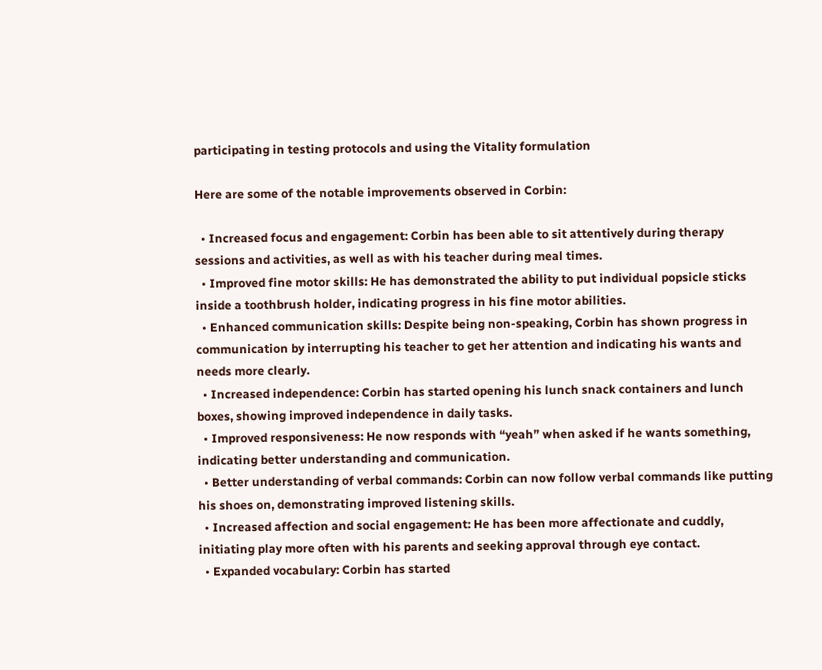participating in testing protocols and using the Vitality formulation

Here are some of the notable improvements observed in Corbin:

  • Increased focus and engagement: Corbin has been able to sit attentively during therapy sessions and activities, as well as with his teacher during meal times.
  • Improved fine motor skills: He has demonstrated the ability to put individual popsicle sticks inside a toothbrush holder, indicating progress in his fine motor abilities.
  • Enhanced communication skills: Despite being non-speaking, Corbin has shown progress in communication by interrupting his teacher to get her attention and indicating his wants and needs more clearly.
  • Increased independence: Corbin has started opening his lunch snack containers and lunch boxes, showing improved independence in daily tasks.
  • Improved responsiveness: He now responds with “yeah” when asked if he wants something, indicating better understanding and communication.
  • Better understanding of verbal commands: Corbin can now follow verbal commands like putting his shoes on, demonstrating improved listening skills.
  • Increased affection and social engagement: He has been more affectionate and cuddly, initiating play more often with his parents and seeking approval through eye contact.
  • Expanded vocabulary: Corbin has started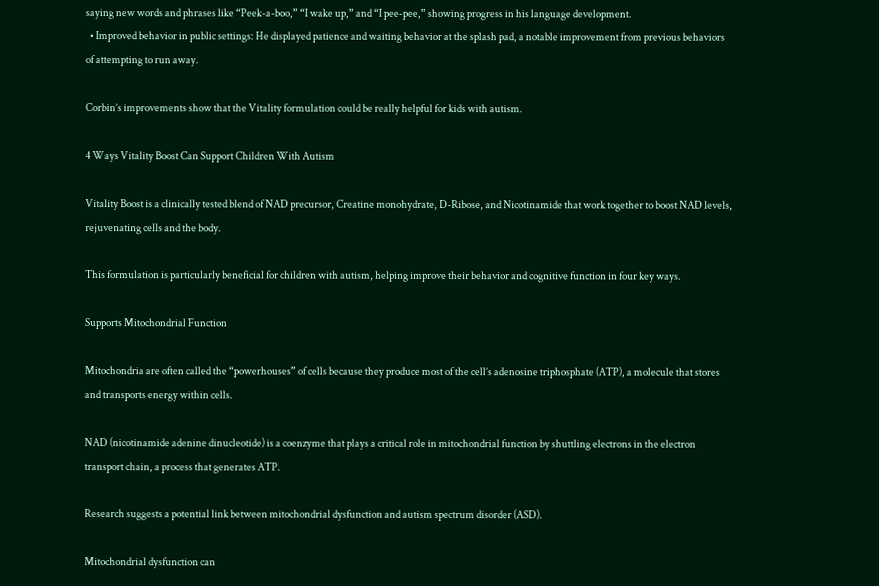saying new words and phrases like “Peek-a-boo,” “I wake up,” and “I pee-pee,” showing progress in his language development.
  • Improved behavior in public settings: He displayed patience and waiting behavior at the splash pad, a notable improvement from previous behaviors of attempting to run away.

Corbin’s improvements show that the Vitality formulation could be really helpful for kids with autism.

4 Ways Vitality Boost Can Support Children With Autism

Vitality Boost is a clinically tested blend of NAD precursor, Creatine monohydrate, D-Ribose, and Nicotinamide that work together to boost NAD levels, rejuvenating cells and the body.

This formulation is particularly beneficial for children with autism, helping improve their behavior and cognitive function in four key ways.

Supports Mitochondrial Function

Mitochondria are often called the “powerhouses” of cells because they produce most of the cell’s adenosine triphosphate (ATP), a molecule that stores and transports energy within cells.

NAD (nicotinamide adenine dinucleotide) is a coenzyme that plays a critical role in mitochondrial function by shuttling electrons in the electron transport chain, a process that generates ATP.

Research suggests a potential link between mitochondrial dysfunction and autism spectrum disorder (ASD).

Mitochondrial dysfunction can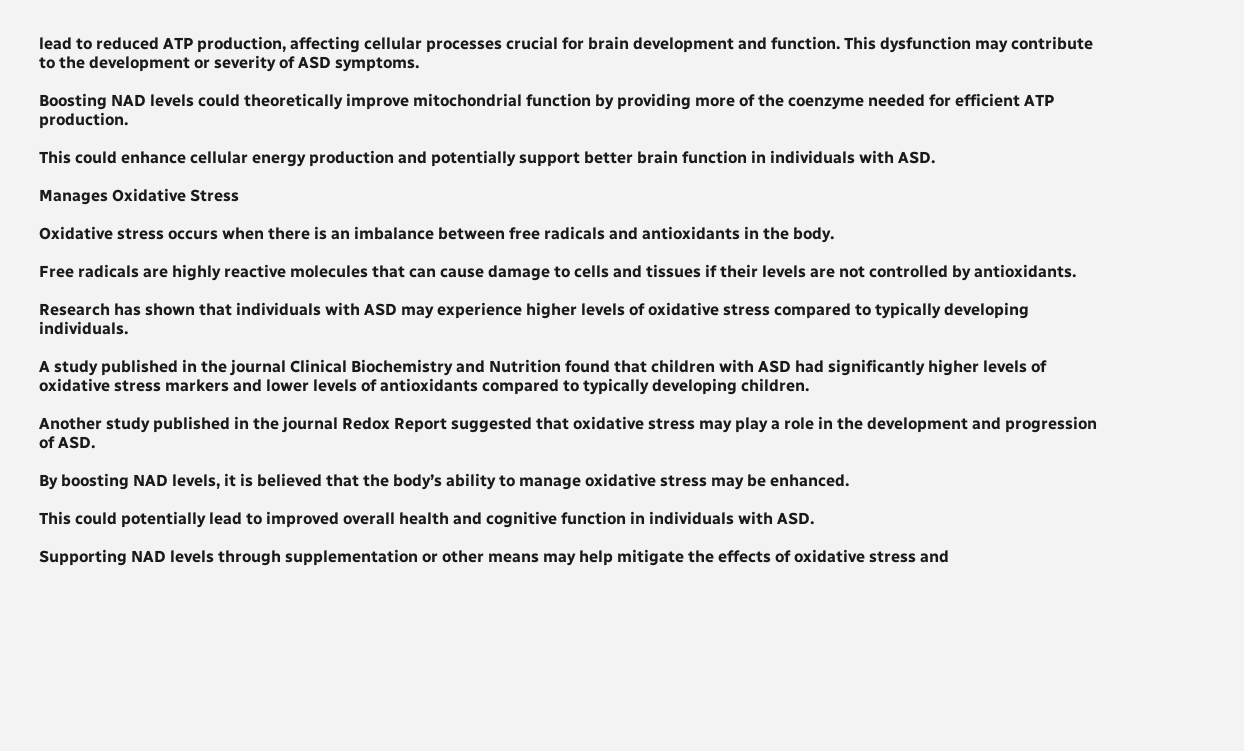lead to reduced ATP production, affecting cellular processes crucial for brain development and function. This dysfunction may contribute to the development or severity of ASD symptoms.

Boosting NAD levels could theoretically improve mitochondrial function by providing more of the coenzyme needed for efficient ATP production.

This could enhance cellular energy production and potentially support better brain function in individuals with ASD.

Manages Oxidative Stress

Oxidative stress occurs when there is an imbalance between free radicals and antioxidants in the body.

Free radicals are highly reactive molecules that can cause damage to cells and tissues if their levels are not controlled by antioxidants.

Research has shown that individuals with ASD may experience higher levels of oxidative stress compared to typically developing individuals.

A study published in the journal Clinical Biochemistry and Nutrition found that children with ASD had significantly higher levels of oxidative stress markers and lower levels of antioxidants compared to typically developing children.

Another study published in the journal Redox Report suggested that oxidative stress may play a role in the development and progression of ASD.

By boosting NAD levels, it is believed that the body’s ability to manage oxidative stress may be enhanced.

This could potentially lead to improved overall health and cognitive function in individuals with ASD.

Supporting NAD levels through supplementation or other means may help mitigate the effects of oxidative stress and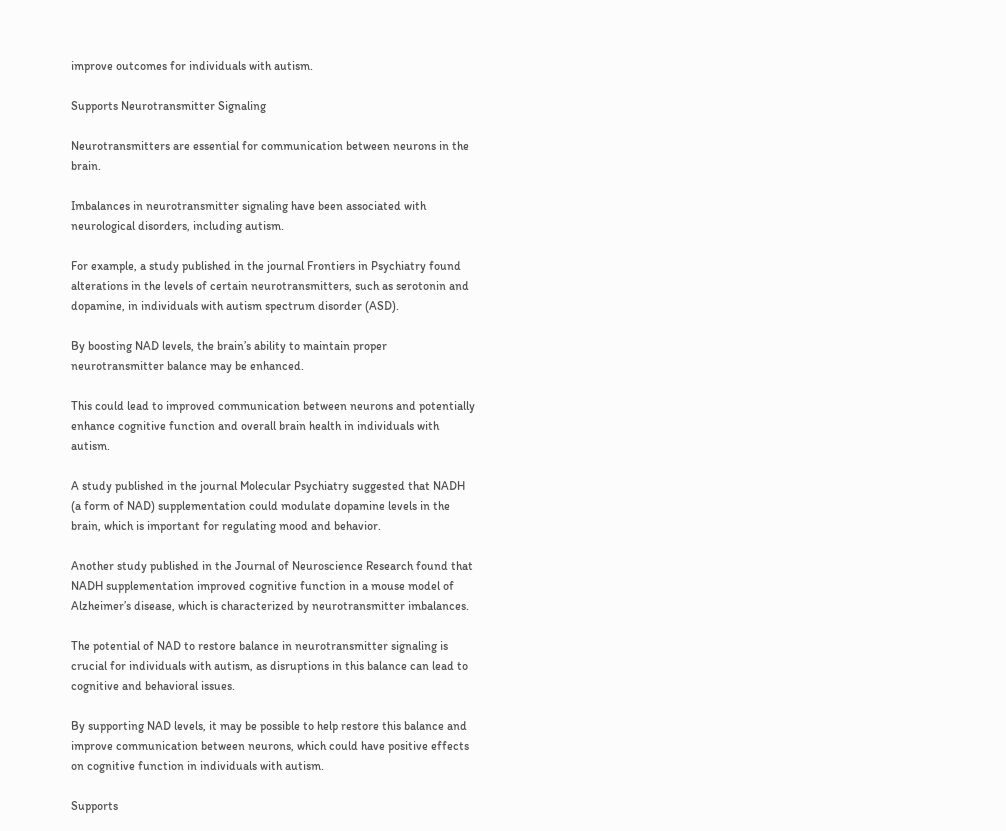improve outcomes for individuals with autism.

Supports Neurotransmitter Signaling

Neurotransmitters are essential for communication between neurons in the brain.

Imbalances in neurotransmitter signaling have been associated with neurological disorders, including autism.

For example, a study published in the journal Frontiers in Psychiatry found alterations in the levels of certain neurotransmitters, such as serotonin and dopamine, in individuals with autism spectrum disorder (ASD).

By boosting NAD levels, the brain’s ability to maintain proper neurotransmitter balance may be enhanced.

This could lead to improved communication between neurons and potentially enhance cognitive function and overall brain health in individuals with autism.

A study published in the journal Molecular Psychiatry suggested that NADH (a form of NAD) supplementation could modulate dopamine levels in the brain, which is important for regulating mood and behavior.

Another study published in the Journal of Neuroscience Research found that NADH supplementation improved cognitive function in a mouse model of Alzheimer’s disease, which is characterized by neurotransmitter imbalances.

The potential of NAD to restore balance in neurotransmitter signaling is crucial for individuals with autism, as disruptions in this balance can lead to cognitive and behavioral issues.

By supporting NAD levels, it may be possible to help restore this balance and improve communication between neurons, which could have positive effects on cognitive function in individuals with autism.

Supports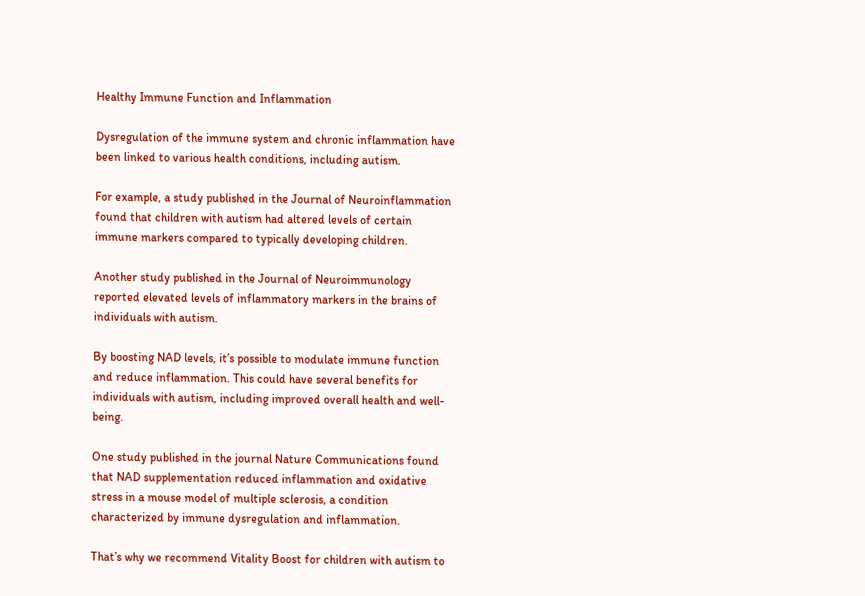Healthy Immune Function and Inflammation

Dysregulation of the immune system and chronic inflammation have been linked to various health conditions, including autism.

For example, a study published in the Journal of Neuroinflammation found that children with autism had altered levels of certain immune markers compared to typically developing children.

Another study published in the Journal of Neuroimmunology reported elevated levels of inflammatory markers in the brains of individuals with autism.

By boosting NAD levels, it’s possible to modulate immune function and reduce inflammation. This could have several benefits for individuals with autism, including improved overall health and well-being.

One study published in the journal Nature Communications found that NAD supplementation reduced inflammation and oxidative stress in a mouse model of multiple sclerosis, a condition characterized by immune dysregulation and inflammation.

That’s why we recommend Vitality Boost for children with autism to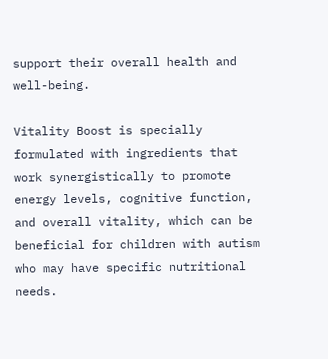support their overall health and well-being.

Vitality Boost is specially formulated with ingredients that work synergistically to promote energy levels, cognitive function, and overall vitality, which can be beneficial for children with autism who may have specific nutritional needs.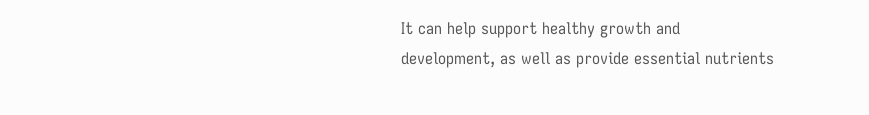It can help support healthy growth and development, as well as provide essential nutrients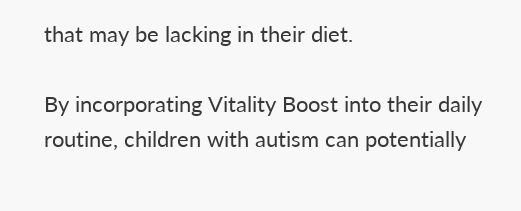that may be lacking in their diet.

By incorporating Vitality Boost into their daily routine, children with autism can potentially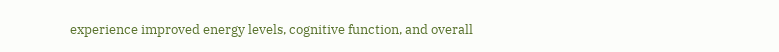experience improved energy levels, cognitive function, and overall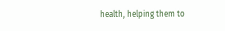health, helping them to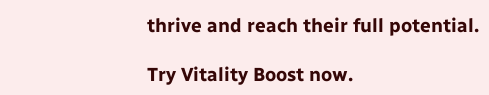thrive and reach their full potential.

Try Vitality Boost now.